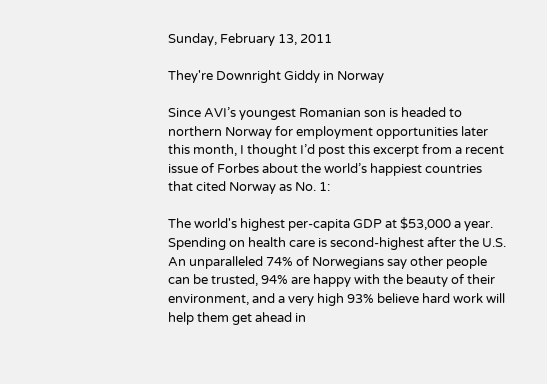Sunday, February 13, 2011

They're Downright Giddy in Norway

Since AVI’s youngest Romanian son is headed to northern Norway for employment opportunities later this month, I thought I’d post this excerpt from a recent issue of Forbes about the world’s happiest countries that cited Norway as No. 1:

The world's highest per-capita GDP at $53,000 a year. Spending on health care is second-highest after the U.S. An unparalleled 74% of Norwegians say other people can be trusted, 94% are happy with the beauty of their environment, and a very high 93% believe hard work will help them get ahead in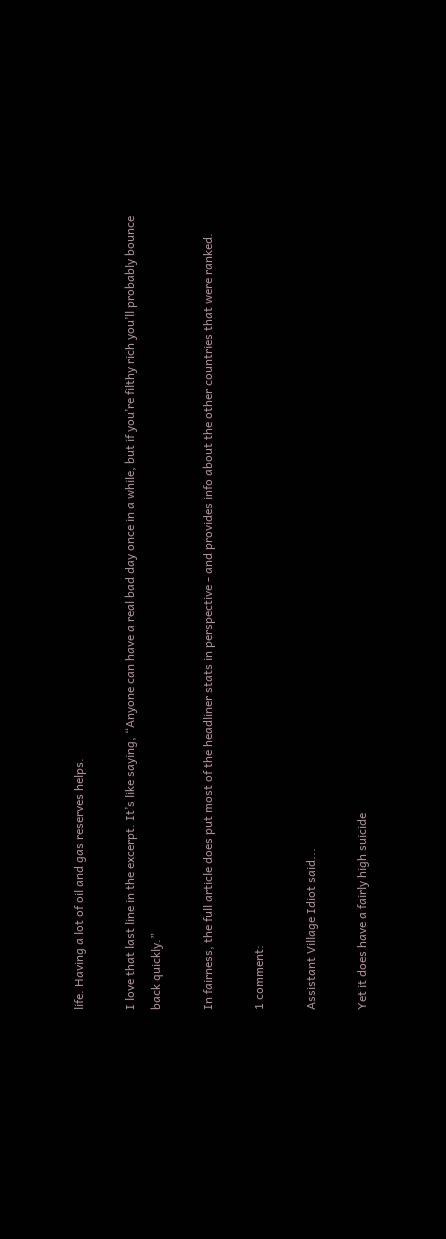life. Having a lot of oil and gas reserves helps.

I love that last line in the excerpt. It’s like saying, “Anyone can have a real bad day once in a while, but if you’re filthy rich you’ll probably bounce back quickly.”

In fairness, the full article does put most of the headliner stats in perspective - and provides info about the other countries that were ranked.

1 comment:

Assistant Village Idiot said...

Yet it does have a fairly high suicide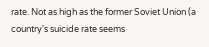rate. Not as high as the former Soviet Union (a country's suicide rate seems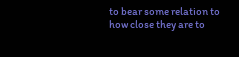to bear some relation to how close they are to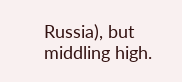Russia), but middling high.